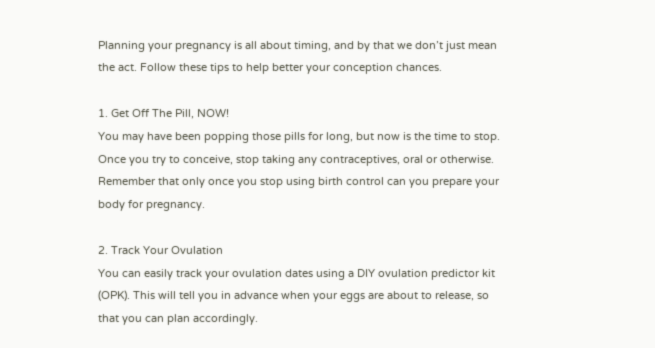Planning your pregnancy is all about timing, and by that we don’t just mean the act. Follow these tips to help better your conception chances.

1. Get Off The Pill, NOW!
You may have been popping those pills for long, but now is the time to stop. Once you try to conceive, stop taking any contraceptives, oral or otherwise. Remember that only once you stop using birth control can you prepare your body for pregnancy.

2. Track Your Ovulation
You can easily track your ovulation dates using a DIY ovulation predictor kit (OPK). This will tell you in advance when your eggs are about to release, so that you can plan accordingly.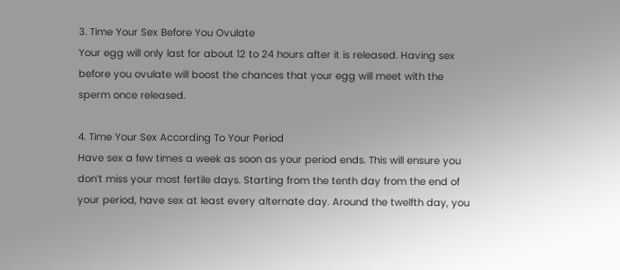3. Time Your Sex Before You Ovulate
Your egg will only last for about 12 to 24 hours after it is released. Having sex before you ovulate will boost the chances that your egg will meet with the sperm once released.

4. Time Your Sex According To Your Period
Have sex a few times a week as soon as your period ends. This will ensure you don’t miss your most fertile days. Starting from the tenth day from the end of your period, have sex at least every alternate day. Around the twelfth day, you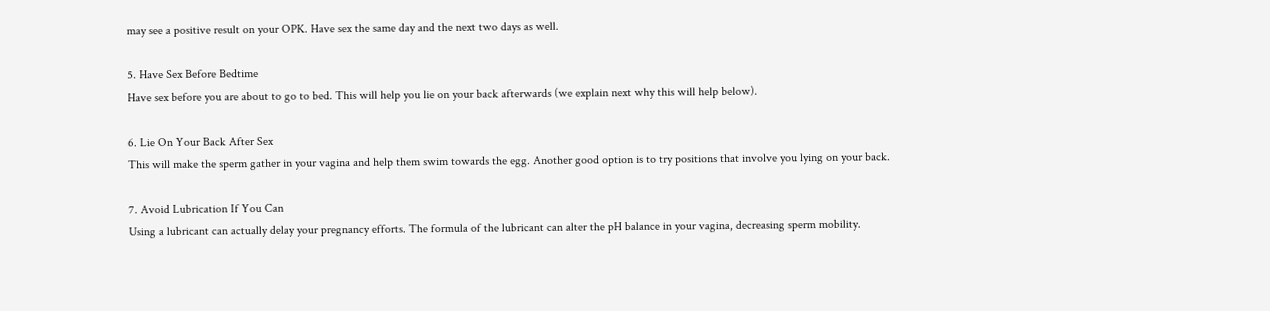may see a positive result on your OPK. Have sex the same day and the next two days as well.

5. Have Sex Before Bedtime
Have sex before you are about to go to bed. This will help you lie on your back afterwards (we explain next why this will help below).

6. Lie On Your Back After Sex
This will make the sperm gather in your vagina and help them swim towards the egg. Another good option is to try positions that involve you lying on your back.

7. Avoid Lubrication If You Can
Using a lubricant can actually delay your pregnancy efforts. The formula of the lubricant can alter the pH balance in your vagina, decreasing sperm mobility.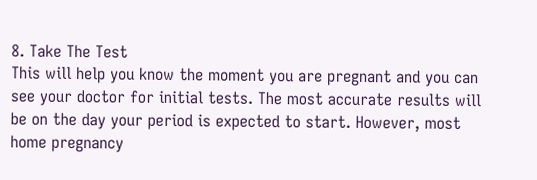8. Take The Test
This will help you know the moment you are pregnant and you can see your doctor for initial tests. The most accurate results will be on the day your period is expected to start. However, most home pregnancy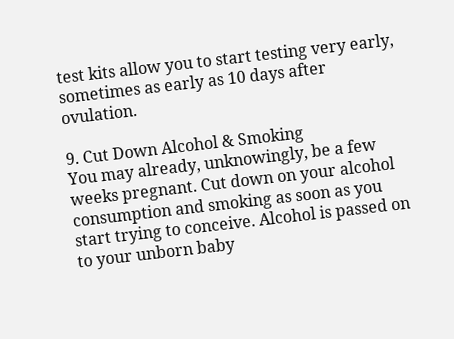test kits allow you to start testing very early, sometimes as early as 10 days after ovulation.

9. Cut Down Alcohol & Smoking
You may already, unknowingly, be a few weeks pregnant. Cut down on your alcohol consumption and smoking as soon as you start trying to conceive. Alcohol is passed on to your unborn baby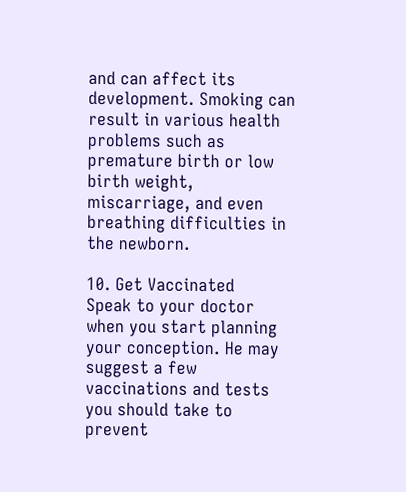and can affect its development. Smoking can result in various health problems such as premature birth or low birth weight, miscarriage, and even breathing difficulties in the newborn.

10. Get Vaccinated
Speak to your doctor when you start planning your conception. He may suggest a few vaccinations and tests you should take to prevent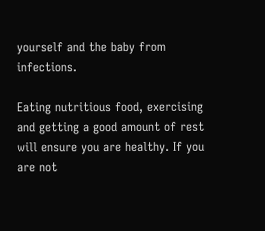yourself and the baby from infections.

Eating nutritious food, exercising and getting a good amount of rest will ensure you are healthy. If you are not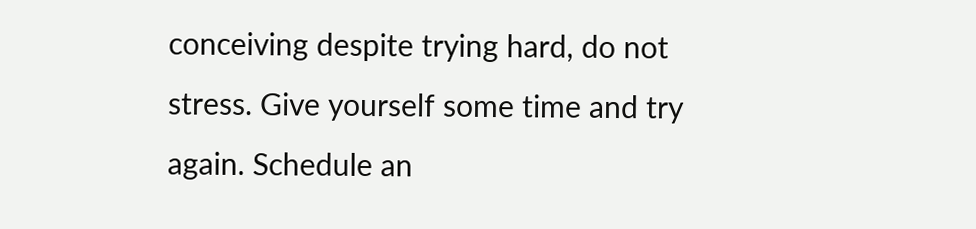conceiving despite trying hard, do not stress. Give yourself some time and try again. Schedule an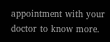appointment with your doctor to know more.